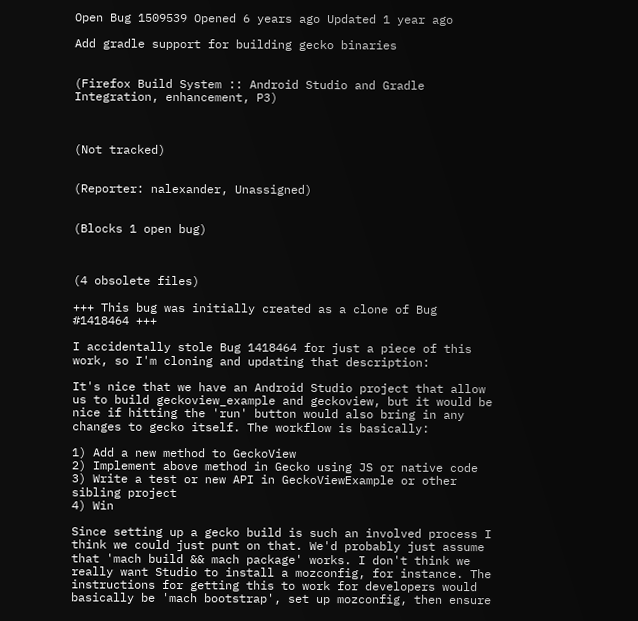Open Bug 1509539 Opened 6 years ago Updated 1 year ago

Add gradle support for building gecko binaries


(Firefox Build System :: Android Studio and Gradle Integration, enhancement, P3)



(Not tracked)


(Reporter: nalexander, Unassigned)


(Blocks 1 open bug)



(4 obsolete files)

+++ This bug was initially created as a clone of Bug #1418464 +++

I accidentally stole Bug 1418464 for just a piece of this work, so I'm cloning and updating that description:

It's nice that we have an Android Studio project that allow us to build geckoview_example and geckoview, but it would be nice if hitting the 'run' button would also bring in any changes to gecko itself. The workflow is basically:

1) Add a new method to GeckoView
2) Implement above method in Gecko using JS or native code
3) Write a test or new API in GeckoViewExample or other sibling project
4) Win

Since setting up a gecko build is such an involved process I think we could just punt on that. We'd probably just assume that 'mach build && mach package' works. I don't think we really want Studio to install a mozconfig, for instance. The instructions for getting this to work for developers would basically be 'mach bootstrap', set up mozconfig, then ensure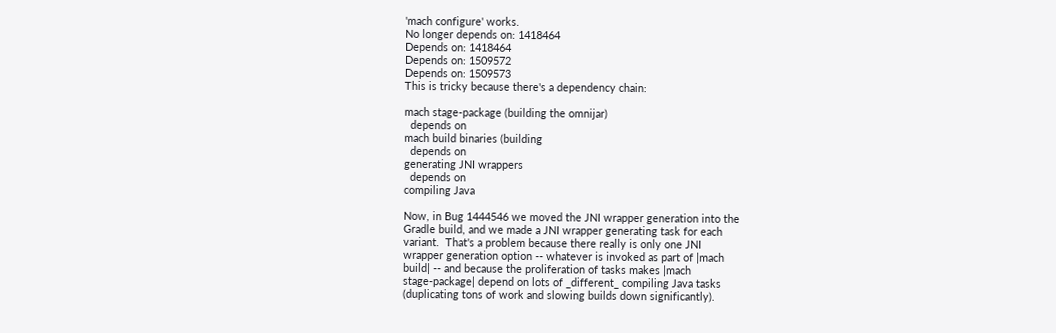'mach configure' works.
No longer depends on: 1418464
Depends on: 1418464
Depends on: 1509572
Depends on: 1509573
This is tricky because there's a dependency chain:

mach stage-package (building the omnijar)
  depends on
mach build binaries (building
  depends on
generating JNI wrappers
  depends on
compiling Java

Now, in Bug 1444546 we moved the JNI wrapper generation into the
Gradle build, and we made a JNI wrapper generating task for each
variant.  That's a problem because there really is only one JNI
wrapper generation option -- whatever is invoked as part of |mach
build| -- and because the proliferation of tasks makes |mach
stage-package| depend on lots of _different_ compiling Java tasks
(duplicating tons of work and slowing builds down significantly).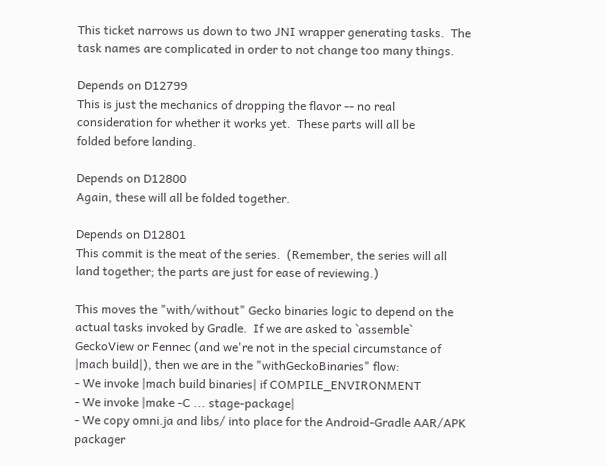This ticket narrows us down to two JNI wrapper generating tasks.  The
task names are complicated in order to not change too many things.

Depends on D12799
This is just the mechanics of dropping the flavor -- no real
consideration for whether it works yet.  These parts will all be
folded before landing.

Depends on D12800
Again, these will all be folded together.

Depends on D12801
This commit is the meat of the series.  (Remember, the series will all
land together; the parts are just for ease of reviewing.)

This moves the "with/without" Gecko binaries logic to depend on the
actual tasks invoked by Gradle.  If we are asked to `assemble`
GeckoView or Fennec (and we're not in the special circumstance of
|mach build|), then we are in the "withGeckoBinaries" flow:
- We invoke |mach build binaries| if COMPILE_ENVIRONMENT
- We invoke |make -C ... stage-package|
- We copy omni.ja and libs/ into place for the Android-Gradle AAR/APK packager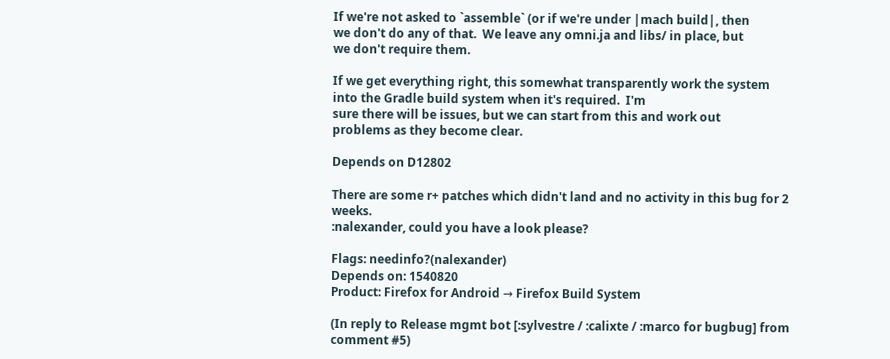If we're not asked to `assemble` (or if we're under |mach build|, then
we don't do any of that.  We leave any omni.ja and libs/ in place, but
we don't require them.

If we get everything right, this somewhat transparently work the system into the Gradle build system when it's required.  I'm
sure there will be issues, but we can start from this and work out
problems as they become clear.

Depends on D12802

There are some r+ patches which didn't land and no activity in this bug for 2 weeks.
:nalexander, could you have a look please?

Flags: needinfo?(nalexander)
Depends on: 1540820
Product: Firefox for Android → Firefox Build System

(In reply to Release mgmt bot [:sylvestre / :calixte / :marco for bugbug] from comment #5)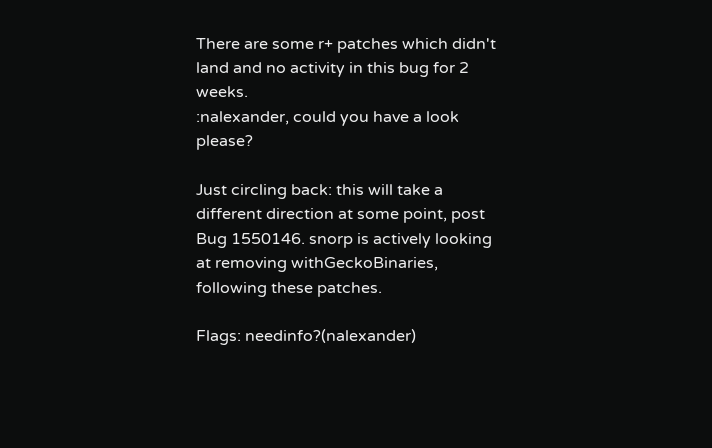There are some r+ patches which didn't land and no activity in this bug for 2 weeks.
:nalexander, could you have a look please?

Just circling back: this will take a different direction at some point, post Bug 1550146. snorp is actively looking at removing withGeckoBinaries, following these patches.

Flags: needinfo?(nalexander)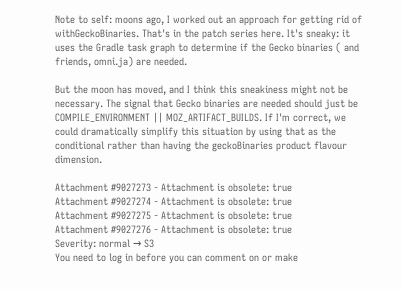Note to self: moons ago, I worked out an approach for getting rid of withGeckoBinaries. That's in the patch series here. It's sneaky: it uses the Gradle task graph to determine if the Gecko binaries ( and friends, omni.ja) are needed.

But the moon has moved, and I think this sneakiness might not be necessary. The signal that Gecko binaries are needed should just be COMPILE_ENVIRONMENT || MOZ_ARTIFACT_BUILDS. If I'm correct, we could dramatically simplify this situation by using that as the conditional rather than having the geckoBinaries product flavour dimension.

Attachment #9027273 - Attachment is obsolete: true
Attachment #9027274 - Attachment is obsolete: true
Attachment #9027275 - Attachment is obsolete: true
Attachment #9027276 - Attachment is obsolete: true
Severity: normal → S3
You need to log in before you can comment on or make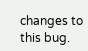changes to this bug.